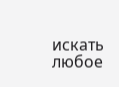искать любое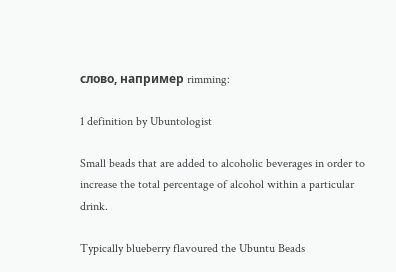слово, например rimming:

1 definition by Ubuntologist

Small beads that are added to alcoholic beverages in order to increase the total percentage of alcohol within a particular drink.

Typically blueberry flavoured the Ubuntu Beads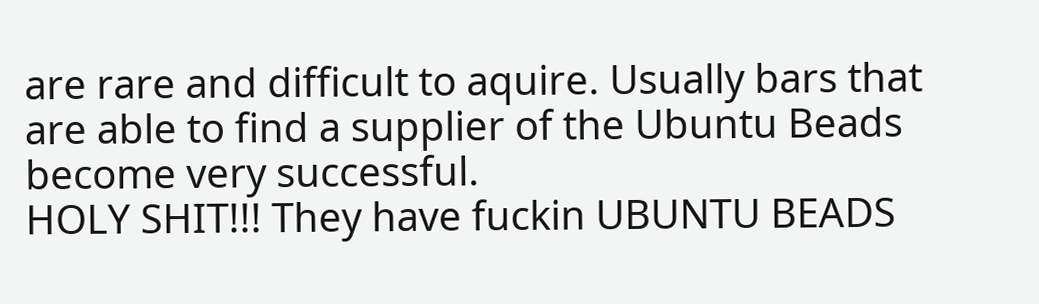are rare and difficult to aquire. Usually bars that are able to find a supplier of the Ubuntu Beads become very successful.
HOLY SHIT!!! They have fuckin UBUNTU BEADS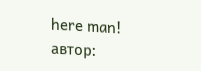here man!
автор: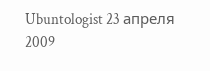Ubuntologist 23 апреля 2009